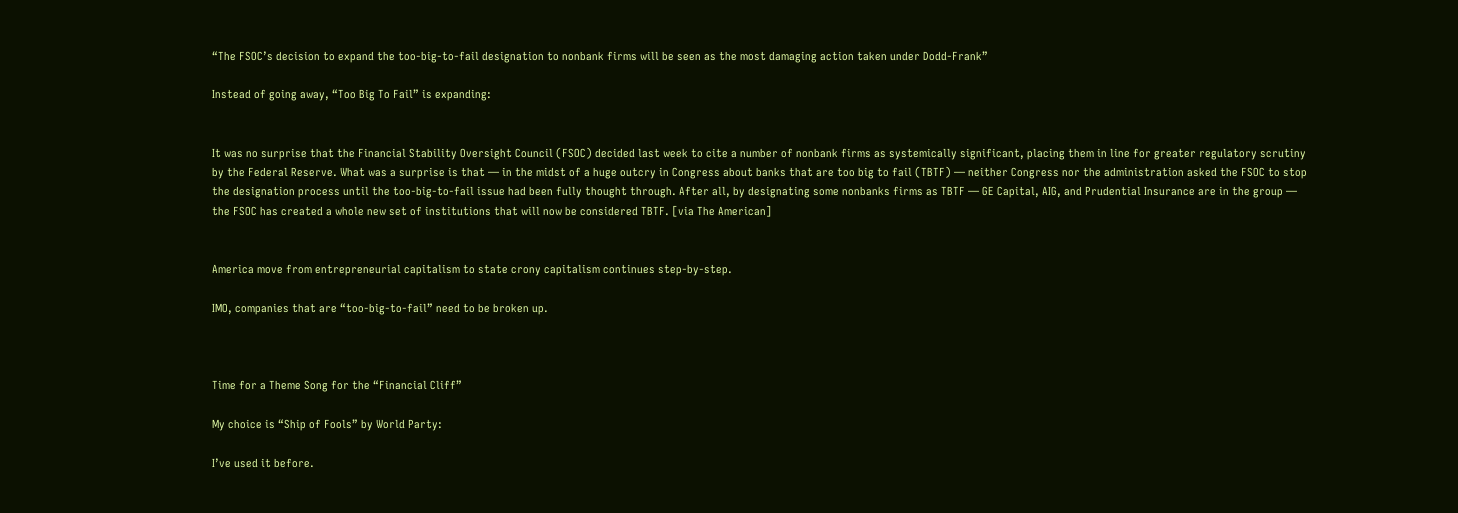“The FSOC’s decision to expand the too-big-to-fail designation to nonbank firms will be seen as the most damaging action taken under Dodd-Frank”

Instead of going away, “Too Big To Fail” is expanding:


It was no surprise that the Financial Stability Oversight Council (FSOC) decided last week to cite a number of nonbank firms as systemically significant, placing them in line for greater regulatory scrutiny by the Federal Reserve. What was a surprise is that — in the midst of a huge outcry in Congress about banks that are too big to fail (TBTF) — neither Congress nor the administration asked the FSOC to stop the designation process until the too-big-to-fail issue had been fully thought through. After all, by designating some nonbanks firms as TBTF — GE Capital, AIG, and Prudential Insurance are in the group — the FSOC has created a whole new set of institutions that will now be considered TBTF. [via The American]


America move from entrepreneurial capitalism to state crony capitalism continues step-by-step.

IMO, companies that are “too-big-to-fail” need to be broken up.



Time for a Theme Song for the “Financial Cliff”

My choice is “Ship of Fools” by World Party:

I’ve used it before.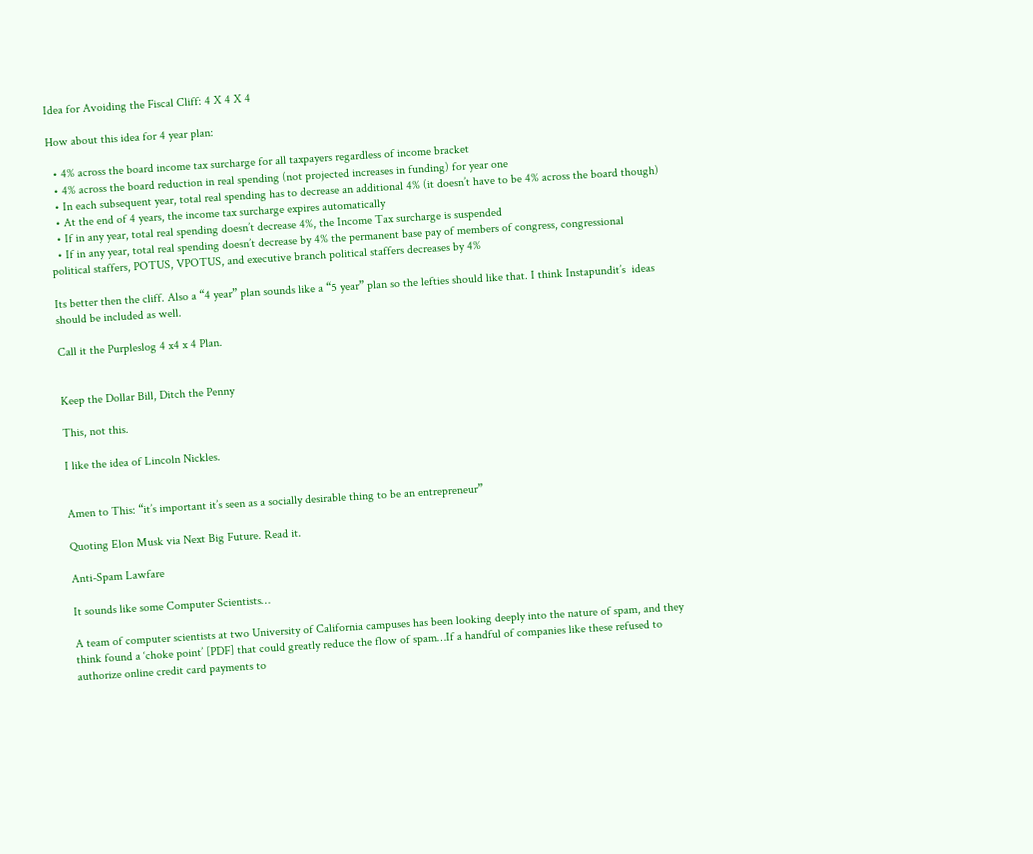Idea for Avoiding the Fiscal Cliff: 4 X 4 X 4

How about this idea for 4 year plan:

  • 4% across the board income tax surcharge for all taxpayers regardless of income bracket
  • 4% across the board reduction in real spending (not projected increases in funding) for year one
  • In each subsequent year, total real spending has to decrease an additional 4% (it doesn’t have to be 4% across the board though)
  • At the end of 4 years, the income tax surcharge expires automatically
  • If in any year, total real spending doesn’t decrease 4%, the Income Tax surcharge is suspended
  • If in any year, total real spending doesn’t decrease by 4% the permanent base pay of members of congress, congressional political staffers, POTUS, VPOTUS, and executive branch political staffers decreases by 4%

Its better then the cliff. Also a “4 year” plan sounds like a “5 year” plan so the lefties should like that. I think Instapundit’s  ideas should be included as well.

Call it the Purpleslog 4 x4 x 4 Plan.


Keep the Dollar Bill, Ditch the Penny

This, not this.

I like the idea of Lincoln Nickles.


Amen to This: “it’s important it’s seen as a socially desirable thing to be an entrepreneur”

Quoting Elon Musk via Next Big Future. Read it.

Anti-Spam Lawfare

It sounds like some Computer Scientists…

A team of computer scientists at two University of California campuses has been looking deeply into the nature of spam, and they think found a ‘choke point’ [PDF] that could greatly reduce the flow of spam…If a handful of companies like these refused to authorize online credit card payments to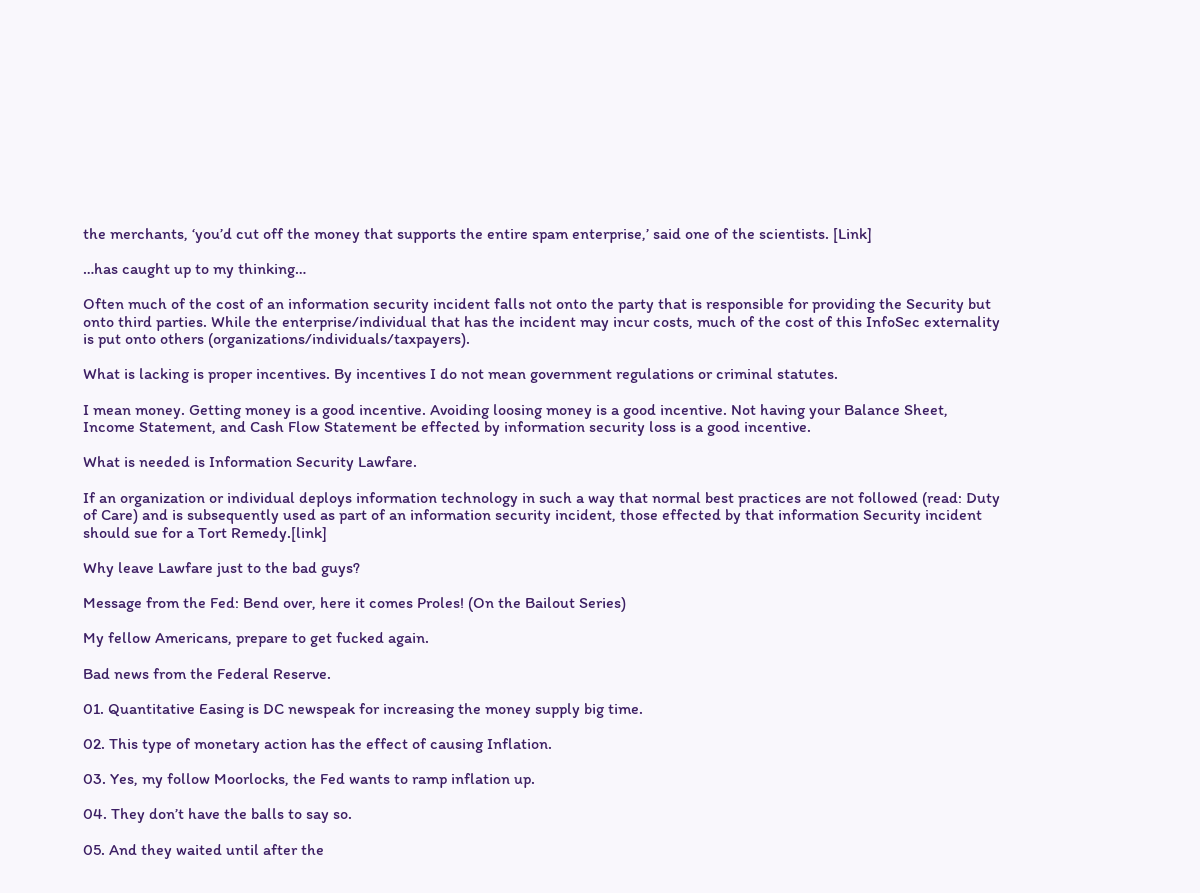the merchants, ‘you’d cut off the money that supports the entire spam enterprise,’ said one of the scientists. [Link]

…has caught up to my thinking…

Often much of the cost of an information security incident falls not onto the party that is responsible for providing the Security but onto third parties. While the enterprise/individual that has the incident may incur costs, much of the cost of this InfoSec externality is put onto others (organizations/individuals/taxpayers).

What is lacking is proper incentives. By incentives I do not mean government regulations or criminal statutes.

I mean money. Getting money is a good incentive. Avoiding loosing money is a good incentive. Not having your Balance Sheet, Income Statement, and Cash Flow Statement be effected by information security loss is a good incentive.

What is needed is Information Security Lawfare.

If an organization or individual deploys information technology in such a way that normal best practices are not followed (read: Duty of Care) and is subsequently used as part of an information security incident, those effected by that information Security incident should sue for a Tort Remedy.[link]

Why leave Lawfare just to the bad guys?

Message from the Fed: Bend over, here it comes Proles! (On the Bailout Series)

My fellow Americans, prepare to get fucked again.

Bad news from the Federal Reserve.

01. Quantitative Easing is DC newspeak for increasing the money supply big time.

02. This type of monetary action has the effect of causing Inflation.

03. Yes, my follow Moorlocks, the Fed wants to ramp inflation up.

04. They don’t have the balls to say so.

05. And they waited until after the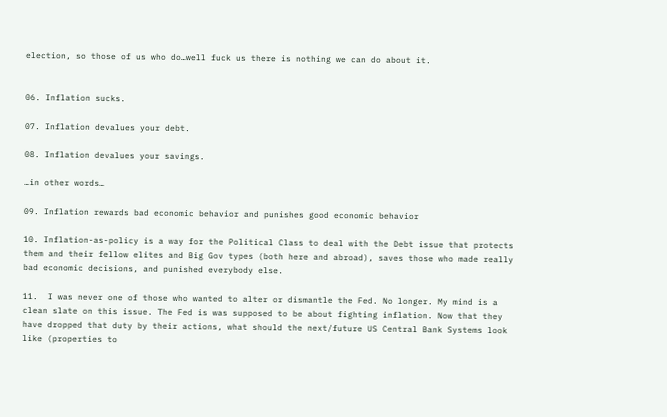election, so those of us who do…well fuck us there is nothing we can do about it.


06. Inflation sucks.

07. Inflation devalues your debt.

08. Inflation devalues your savings.

…in other words…

09. Inflation rewards bad economic behavior and punishes good economic behavior

10. Inflation-as-policy is a way for the Political Class to deal with the Debt issue that protects them and their fellow elites and Big Gov types (both here and abroad), saves those who made really bad economic decisions, and punished everybody else.

11.  I was never one of those who wanted to alter or dismantle the Fed. No longer. My mind is a clean slate on this issue. The Fed is was supposed to be about fighting inflation. Now that they have dropped that duty by their actions, what should the next/future US Central Bank Systems look like (properties to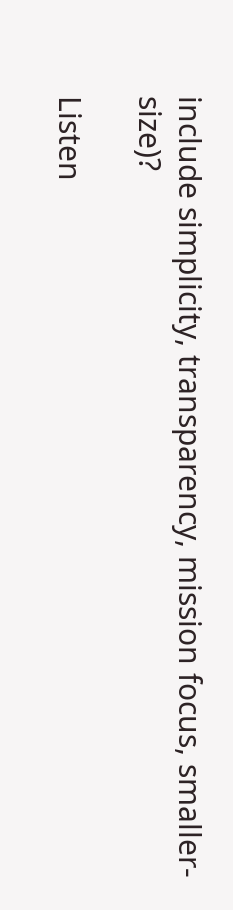include simplicity, transparency, mission focus, smaller-size)?

Listen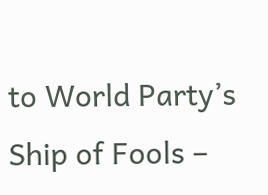to World Party’s Ship of Fools –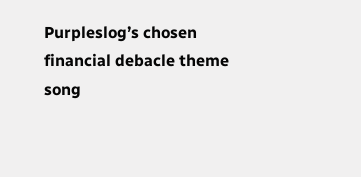Purpleslog’s chosen financial debacle theme song